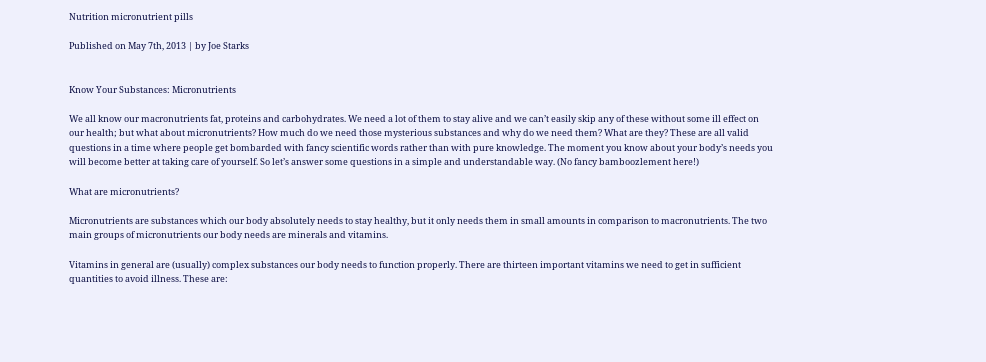Nutrition micronutrient pills

Published on May 7th, 2013 | by Joe Starks


Know Your Substances: Micronutrients

We all know our macronutrients fat, proteins and carbohydrates. We need a lot of them to stay alive and we can’t easily skip any of these without some ill effect on our health; but what about micronutrients? How much do we need those mysterious substances and why do we need them? What are they? These are all valid questions in a time where people get bombarded with fancy scientific words rather than with pure knowledge. The moment you know about your body’s needs you will become better at taking care of yourself. So let’s answer some questions in a simple and understandable way. (No fancy bamboozlement here!)

What are micronutrients?

Micronutrients are substances which our body absolutely needs to stay healthy, but it only needs them in small amounts in comparison to macronutrients. The two main groups of micronutrients our body needs are minerals and vitamins.

Vitamins in general are (usually) complex substances our body needs to function properly. There are thirteen important vitamins we need to get in sufficient quantities to avoid illness. These are: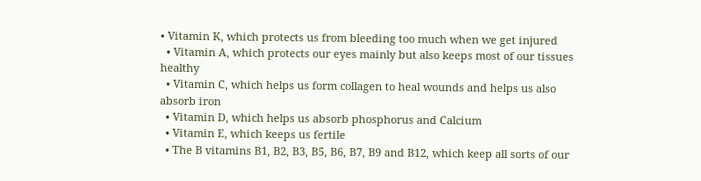• Vitamin K, which protects us from bleeding too much when we get injured
  • Vitamin A, which protects our eyes mainly but also keeps most of our tissues healthy
  • Vitamin C, which helps us form collagen to heal wounds and helps us also absorb iron
  • Vitamin D, which helps us absorb phosphorus and Calcium
  • Vitamin E, which keeps us fertile
  • The B vitamins B1, B2, B3, B5, B6, B7, B9 and B12, which keep all sorts of our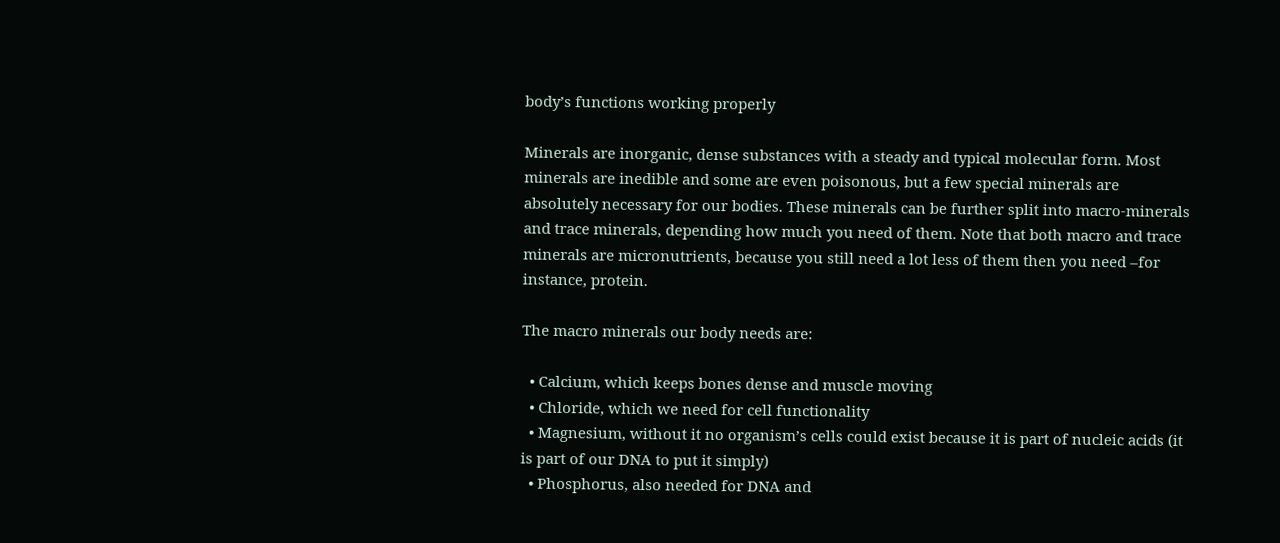body’s functions working properly

Minerals are inorganic, dense substances with a steady and typical molecular form. Most minerals are inedible and some are even poisonous, but a few special minerals are absolutely necessary for our bodies. These minerals can be further split into macro-minerals and trace minerals, depending how much you need of them. Note that both macro and trace minerals are micronutrients, because you still need a lot less of them then you need –for instance, protein.

The macro minerals our body needs are:

  • Calcium, which keeps bones dense and muscle moving
  • Chloride, which we need for cell functionality
  • Magnesium, without it no organism’s cells could exist because it is part of nucleic acids (it is part of our DNA to put it simply)
  • Phosphorus, also needed for DNA and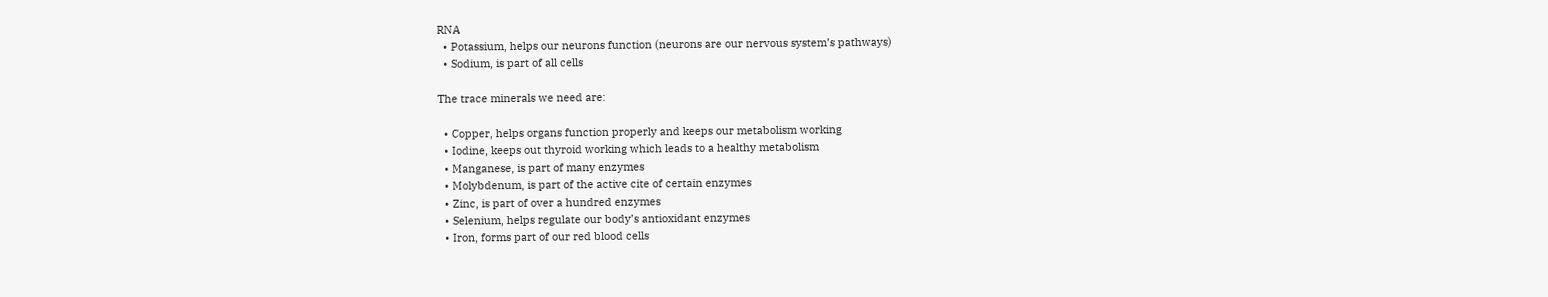RNA
  • Potassium, helps our neurons function (neurons are our nervous system’s pathways)
  • Sodium, is part of all cells

The trace minerals we need are:

  • Copper, helps organs function properly and keeps our metabolism working
  • Iodine, keeps out thyroid working which leads to a healthy metabolism
  • Manganese, is part of many enzymes
  • Molybdenum, is part of the active cite of certain enzymes
  • Zinc, is part of over a hundred enzymes
  • Selenium, helps regulate our body’s antioxidant enzymes
  • Iron, forms part of our red blood cells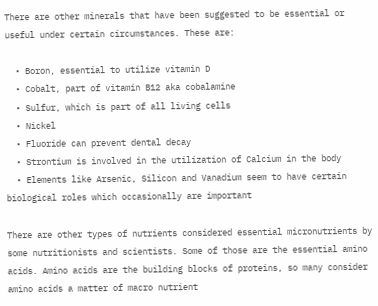There are other minerals that have been suggested to be essential or useful under certain circumstances. These are:

  • Boron, essential to utilize vitamin D
  • Cobalt, part of vitamin B12 aka cobalamine
  • Sulfur, which is part of all living cells
  • Nickel
  • Fluoride can prevent dental decay
  • Strontium is involved in the utilization of Calcium in the body
  • Elements like Arsenic, Silicon and Vanadium seem to have certain biological roles which occasionally are important

There are other types of nutrients considered essential micronutrients by some nutritionists and scientists. Some of those are the essential amino acids. Amino acids are the building blocks of proteins, so many consider amino acids a matter of macro nutrient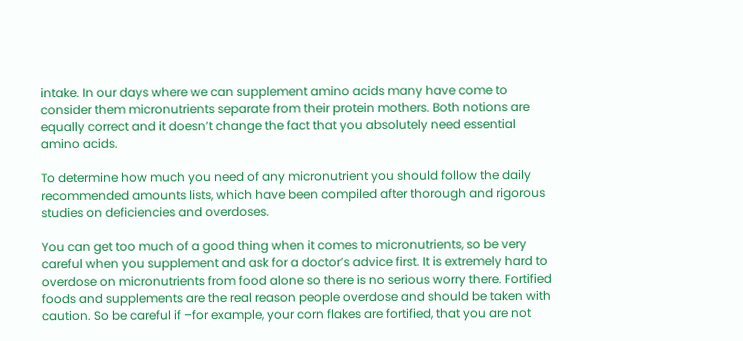intake. In our days where we can supplement amino acids many have come to consider them micronutrients separate from their protein mothers. Both notions are equally correct and it doesn’t change the fact that you absolutely need essential amino acids.

To determine how much you need of any micronutrient you should follow the daily recommended amounts lists, which have been compiled after thorough and rigorous studies on deficiencies and overdoses.

You can get too much of a good thing when it comes to micronutrients, so be very careful when you supplement and ask for a doctor’s advice first. It is extremely hard to overdose on micronutrients from food alone so there is no serious worry there. Fortified foods and supplements are the real reason people overdose and should be taken with caution. So be careful if –for example, your corn flakes are fortified, that you are not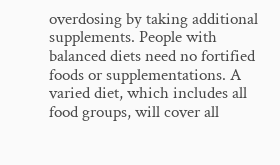overdosing by taking additional supplements. People with balanced diets need no fortified foods or supplementations. A varied diet, which includes all food groups, will cover all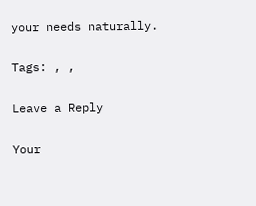your needs naturally.

Tags: , ,

Leave a Reply

Your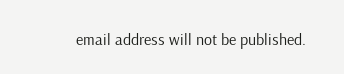email address will not be published.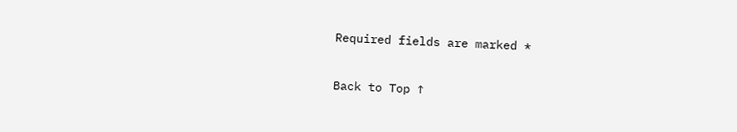Required fields are marked *

Back to Top ↑